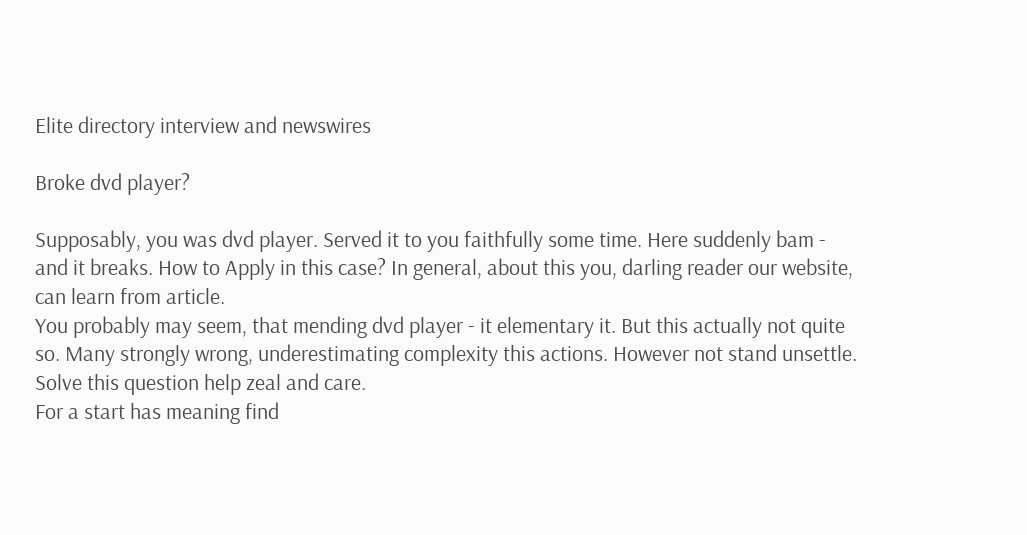Elite directory interview and newswires

Broke dvd player?

Supposably, you was dvd player. Served it to you faithfully some time. Here suddenly bam - and it breaks. How to Apply in this case? In general, about this you, darling reader our website, can learn from article.
You probably may seem, that mending dvd player - it elementary it. But this actually not quite so. Many strongly wrong, underestimating complexity this actions. However not stand unsettle. Solve this question help zeal and care.
For a start has meaning find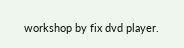workshop by fix dvd player.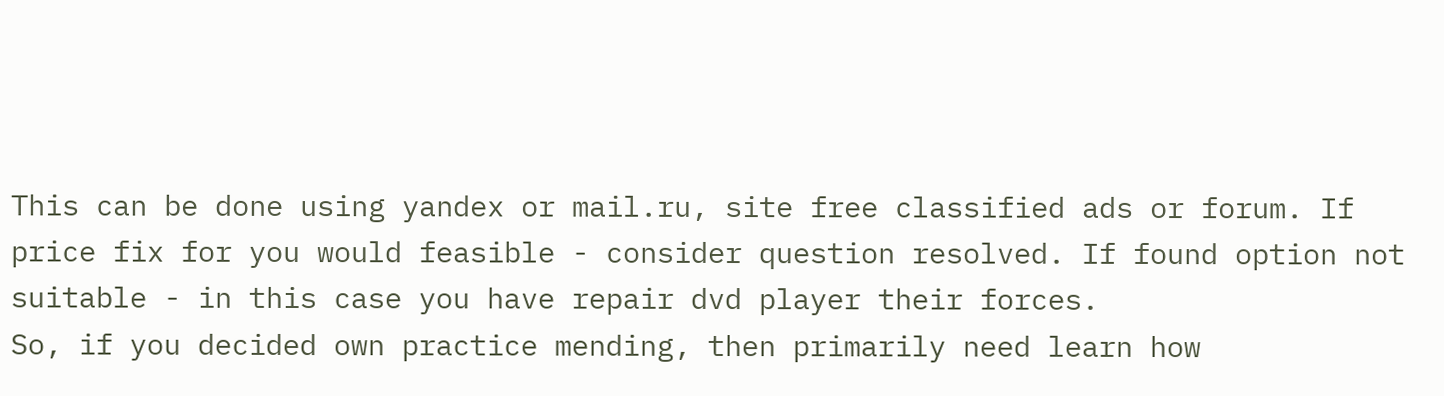This can be done using yandex or mail.ru, site free classified ads or forum. If price fix for you would feasible - consider question resolved. If found option not suitable - in this case you have repair dvd player their forces.
So, if you decided own practice mending, then primarily need learn how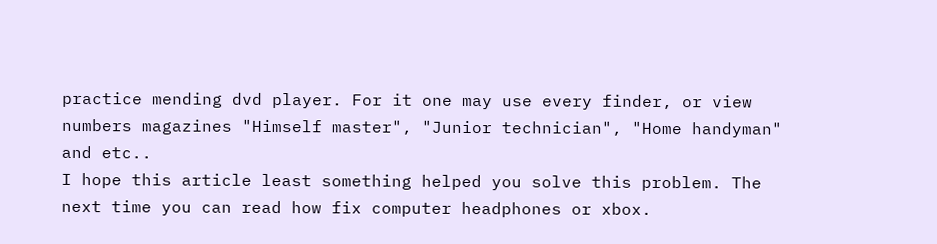practice mending dvd player. For it one may use every finder, or view numbers magazines "Himself master", "Junior technician", "Home handyman" and etc..
I hope this article least something helped you solve this problem. The next time you can read how fix computer headphones or xbox.